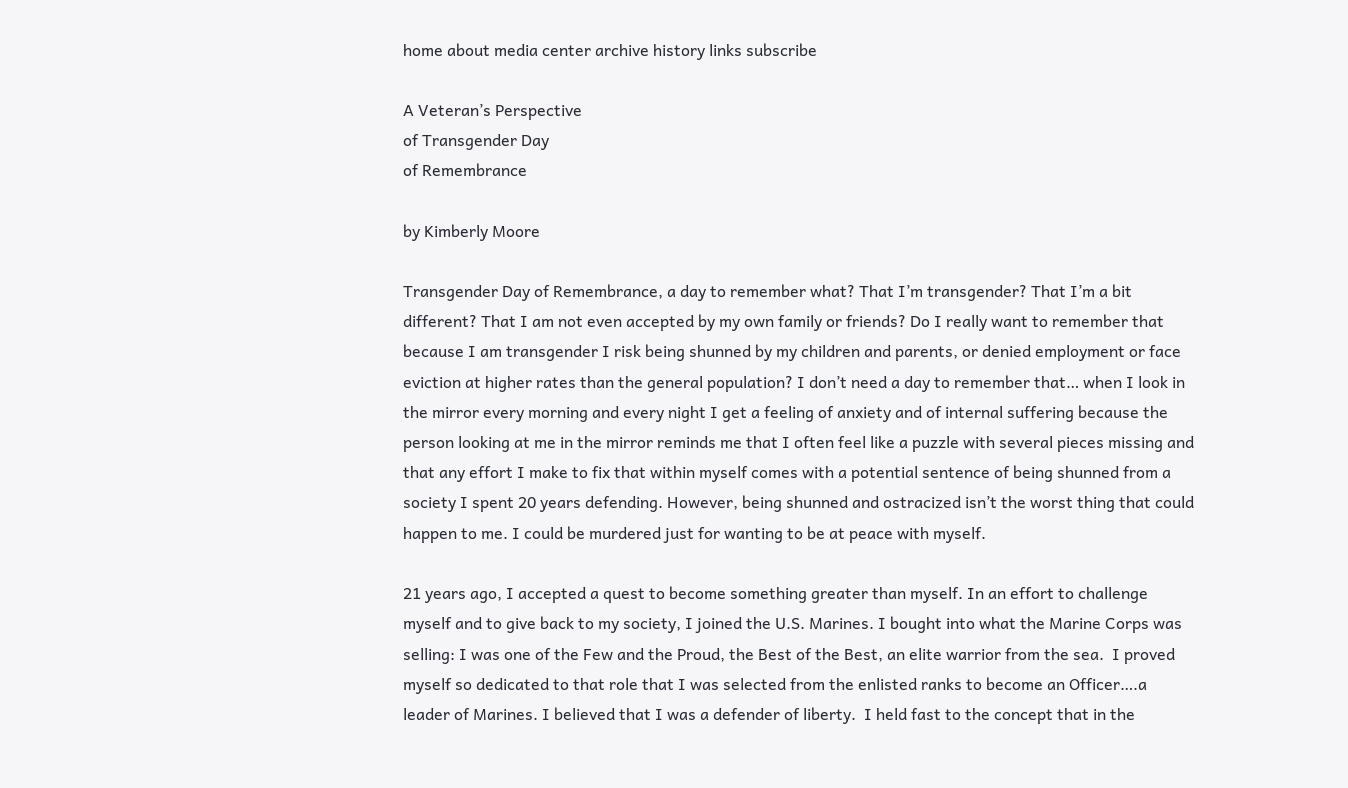home about media center archive history links subscribe

A Veteran’s Perspective
of Transgender Day
of Remembrance

by Kimberly Moore

Transgender Day of Remembrance, a day to remember what? That I’m transgender? That I’m a bit different? That I am not even accepted by my own family or friends? Do I really want to remember that because I am transgender I risk being shunned by my children and parents, or denied employment or face eviction at higher rates than the general population? I don’t need a day to remember that… when I look in the mirror every morning and every night I get a feeling of anxiety and of internal suffering because the person looking at me in the mirror reminds me that I often feel like a puzzle with several pieces missing and that any effort I make to fix that within myself comes with a potential sentence of being shunned from a society I spent 20 years defending. However, being shunned and ostracized isn’t the worst thing that could happen to me. I could be murdered just for wanting to be at peace with myself.

21 years ago, I accepted a quest to become something greater than myself. In an effort to challenge myself and to give back to my society, I joined the U.S. Marines. I bought into what the Marine Corps was selling: I was one of the Few and the Proud, the Best of the Best, an elite warrior from the sea.  I proved myself so dedicated to that role that I was selected from the enlisted ranks to become an Officer….a leader of Marines. I believed that I was a defender of liberty.  I held fast to the concept that in the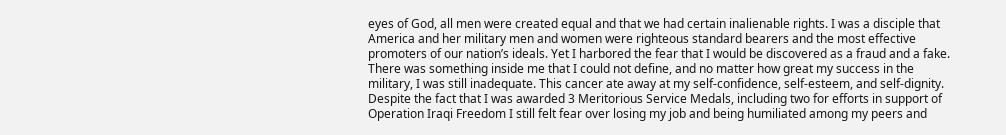eyes of God, all men were created equal and that we had certain inalienable rights. I was a disciple that America and her military men and women were righteous standard bearers and the most effective promoters of our nation’s ideals. Yet I harbored the fear that I would be discovered as a fraud and a fake. There was something inside me that I could not define, and no matter how great my success in the military, I was still inadequate. This cancer ate away at my self-confidence, self-esteem, and self-dignity. Despite the fact that I was awarded 3 Meritorious Service Medals, including two for efforts in support of Operation Iraqi Freedom I still felt fear over losing my job and being humiliated among my peers and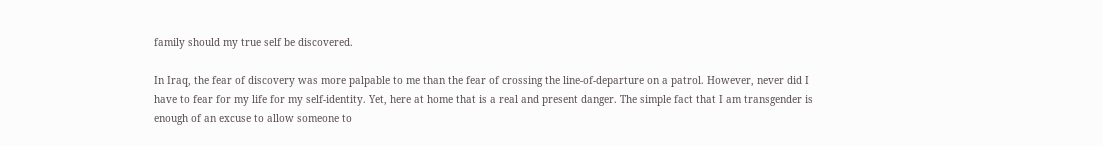family should my true self be discovered.

In Iraq, the fear of discovery was more palpable to me than the fear of crossing the line-of-departure on a patrol. However, never did I have to fear for my life for my self-identity. Yet, here at home that is a real and present danger. The simple fact that I am transgender is enough of an excuse to allow someone to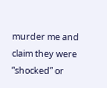murder me and claim they were “shocked” or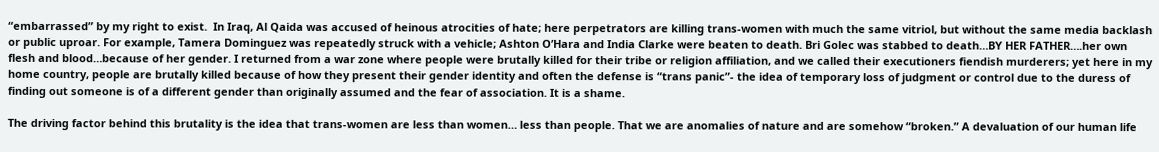“embarrassed” by my right to exist.  In Iraq, Al Qaida was accused of heinous atrocities of hate; here perpetrators are killing trans-women with much the same vitriol, but without the same media backlash or public uproar. For example, Tamera Dominguez was repeatedly struck with a vehicle; Ashton O’Hara and India Clarke were beaten to death. Bri Golec was stabbed to death…BY HER FATHER….her own flesh and blood…because of her gender. I returned from a war zone where people were brutally killed for their tribe or religion affiliation, and we called their executioners fiendish murderers; yet here in my home country, people are brutally killed because of how they present their gender identity and often the defense is “trans panic”- the idea of temporary loss of judgment or control due to the duress of finding out someone is of a different gender than originally assumed and the fear of association. It is a shame.

The driving factor behind this brutality is the idea that trans-women are less than women… less than people. That we are anomalies of nature and are somehow “broken.” A devaluation of our human life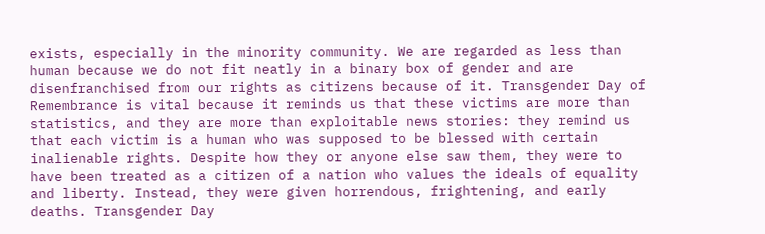exists, especially in the minority community. We are regarded as less than human because we do not fit neatly in a binary box of gender and are disenfranchised from our rights as citizens because of it. Transgender Day of Remembrance is vital because it reminds us that these victims are more than statistics, and they are more than exploitable news stories: they remind us that each victim is a human who was supposed to be blessed with certain inalienable rights. Despite how they or anyone else saw them, they were to have been treated as a citizen of a nation who values the ideals of equality and liberty. Instead, they were given horrendous, frightening, and early deaths. Transgender Day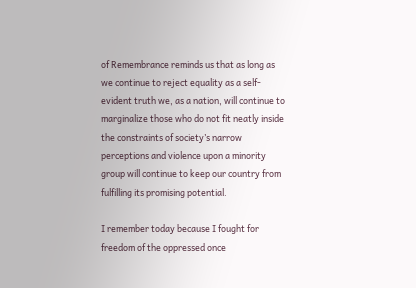of Remembrance reminds us that as long as we continue to reject equality as a self-evident truth we, as a nation, will continue to marginalize those who do not fit neatly inside the constraints of society’s narrow perceptions and violence upon a minority group will continue to keep our country from fulfilling its promising potential.

I remember today because I fought for freedom of the oppressed once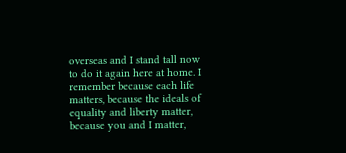overseas and I stand tall now to do it again here at home. I remember because each life matters, because the ideals of equality and liberty matter, because you and I matter,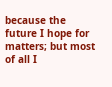because the future I hope for matters; but most of all I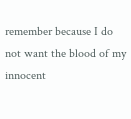remember because I do not want the blood of my innocent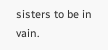sisters to be in vain.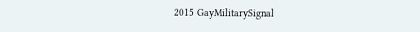2015 GayMilitarySignal